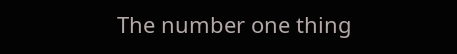The number one thing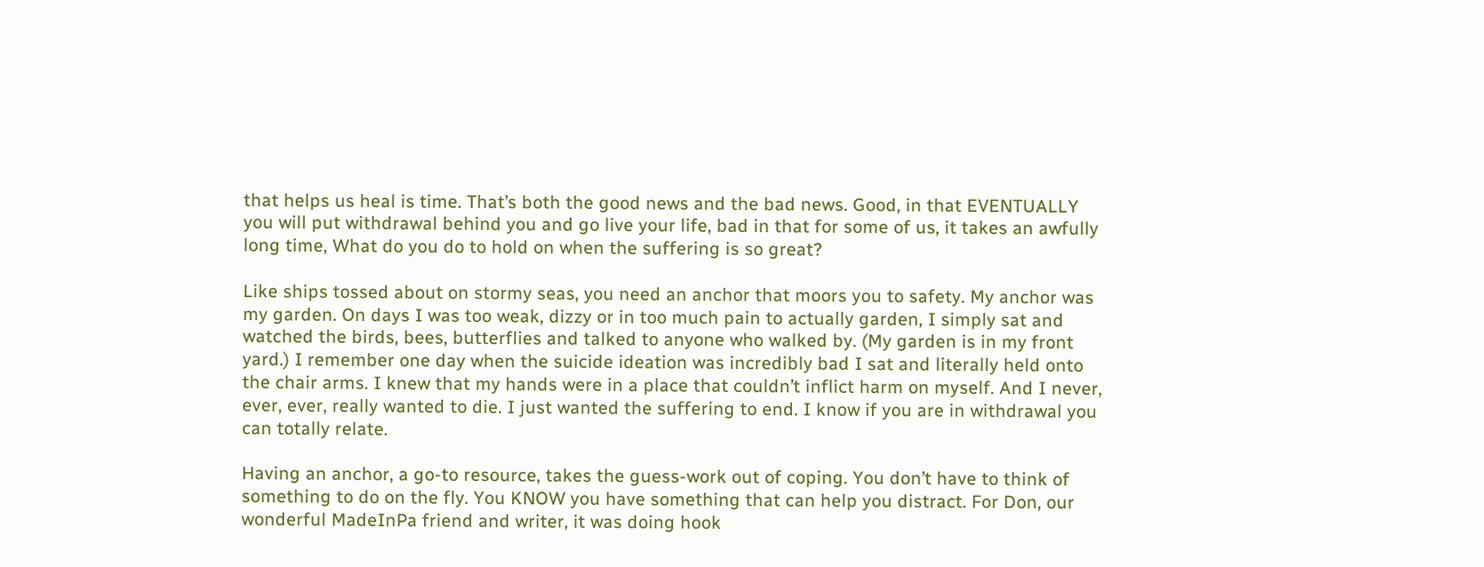that helps us heal is time. That’s both the good news and the bad news. Good, in that EVENTUALLY you will put withdrawal behind you and go live your life, bad in that for some of us, it takes an awfully long time, What do you do to hold on when the suffering is so great?

Like ships tossed about on stormy seas, you need an anchor that moors you to safety. My anchor was my garden. On days I was too weak, dizzy or in too much pain to actually garden, I simply sat and watched the birds, bees, butterflies and talked to anyone who walked by. (My garden is in my front yard.) I remember one day when the suicide ideation was incredibly bad I sat and literally held onto the chair arms. I knew that my hands were in a place that couldn’t inflict harm on myself. And I never, ever, ever, really wanted to die. I just wanted the suffering to end. I know if you are in withdrawal you can totally relate.

Having an anchor, a go-to resource, takes the guess-work out of coping. You don’t have to think of something to do on the fly. You KNOW you have something that can help you distract. For Don, our wonderful MadeInPa friend and writer, it was doing hook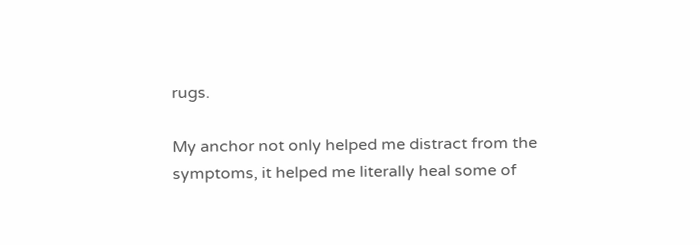rugs.

My anchor not only helped me distract from the symptoms, it helped me literally heal some of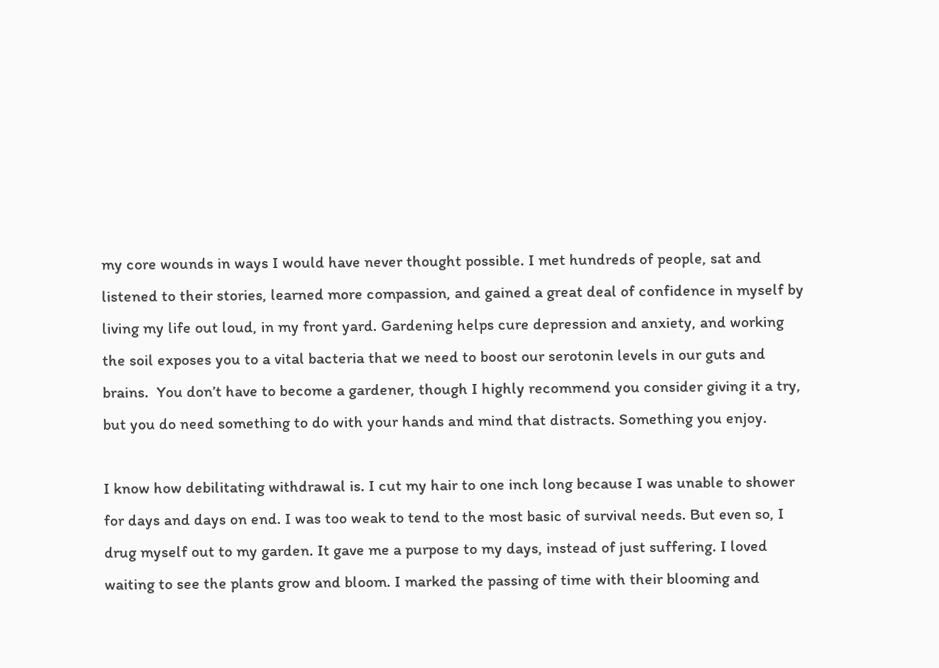my core wounds in ways I would have never thought possible. I met hundreds of people, sat and listened to their stories, learned more compassion, and gained a great deal of confidence in myself by living my life out loud, in my front yard. Gardening helps cure depression and anxiety, and working the soil exposes you to a vital bacteria that we need to boost our serotonin levels in our guts and brains.  You don’t have to become a gardener, though I highly recommend you consider giving it a try, but you do need something to do with your hands and mind that distracts. Something you enjoy.

I know how debilitating withdrawal is. I cut my hair to one inch long because I was unable to shower for days and days on end. I was too weak to tend to the most basic of survival needs. But even so, I drug myself out to my garden. It gave me a purpose to my days, instead of just suffering. I loved waiting to see the plants grow and bloom. I marked the passing of time with their blooming and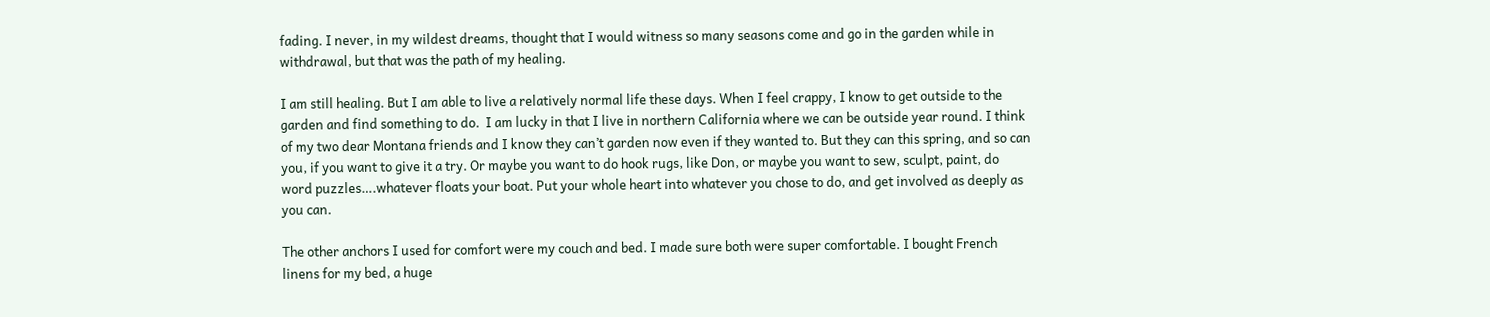fading. I never, in my wildest dreams, thought that I would witness so many seasons come and go in the garden while in withdrawal, but that was the path of my healing.

I am still healing. But I am able to live a relatively normal life these days. When I feel crappy, I know to get outside to the garden and find something to do.  I am lucky in that I live in northern California where we can be outside year round. I think of my two dear Montana friends and I know they can’t garden now even if they wanted to. But they can this spring, and so can you, if you want to give it a try. Or maybe you want to do hook rugs, like Don, or maybe you want to sew, sculpt, paint, do word puzzles….whatever floats your boat. Put your whole heart into whatever you chose to do, and get involved as deeply as you can.

The other anchors I used for comfort were my couch and bed. I made sure both were super comfortable. I bought French linens for my bed, a huge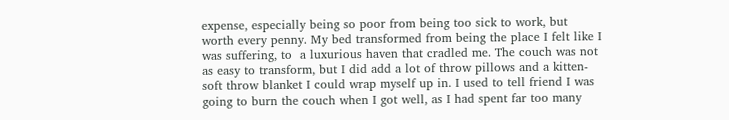expense, especially being so poor from being too sick to work, but worth every penny. My bed transformed from being the place I felt like I was suffering, to  a luxurious haven that cradled me. The couch was not as easy to transform, but I did add a lot of throw pillows and a kitten-soft throw blanket I could wrap myself up in. I used to tell friend I was going to burn the couch when I got well, as I had spent far too many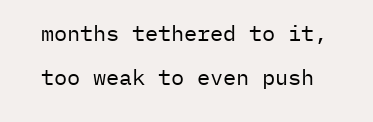months tethered to it, too weak to even push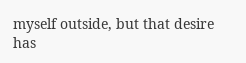myself outside, but that desire has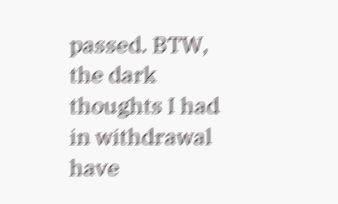passed. BTW, the dark thoughts I had in withdrawal have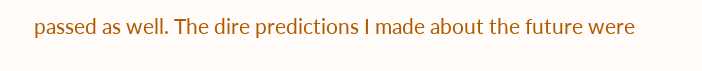passed as well. The dire predictions I made about the future were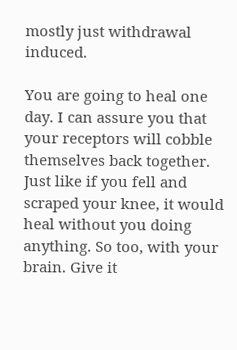mostly just withdrawal induced.

You are going to heal one day. I can assure you that your receptors will cobble themselves back together. Just like if you fell and scraped your knee, it would heal without you doing anything. So too, with your brain. Give it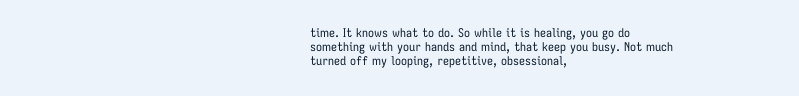time. It knows what to do. So while it is healing, you go do something with your hands and mind, that keep you busy. Not much turned off my looping, repetitive, obsessional,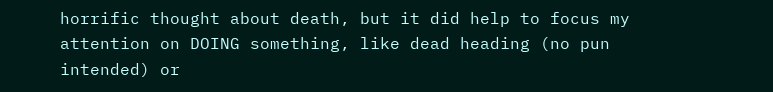horrific thought about death, but it did help to focus my attention on DOING something, like dead heading (no pun intended) or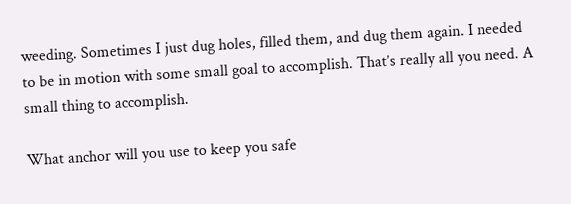weeding. Sometimes I just dug holes, filled them, and dug them again. I needed to be in motion with some small goal to accomplish. That’s really all you need. A small thing to accomplish.

What anchor will you use to keep you safe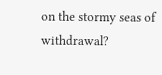on the stormy seas of withdrawal?